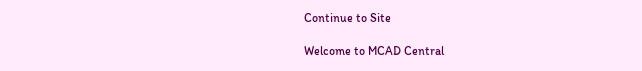Continue to Site

Welcome to MCAD Central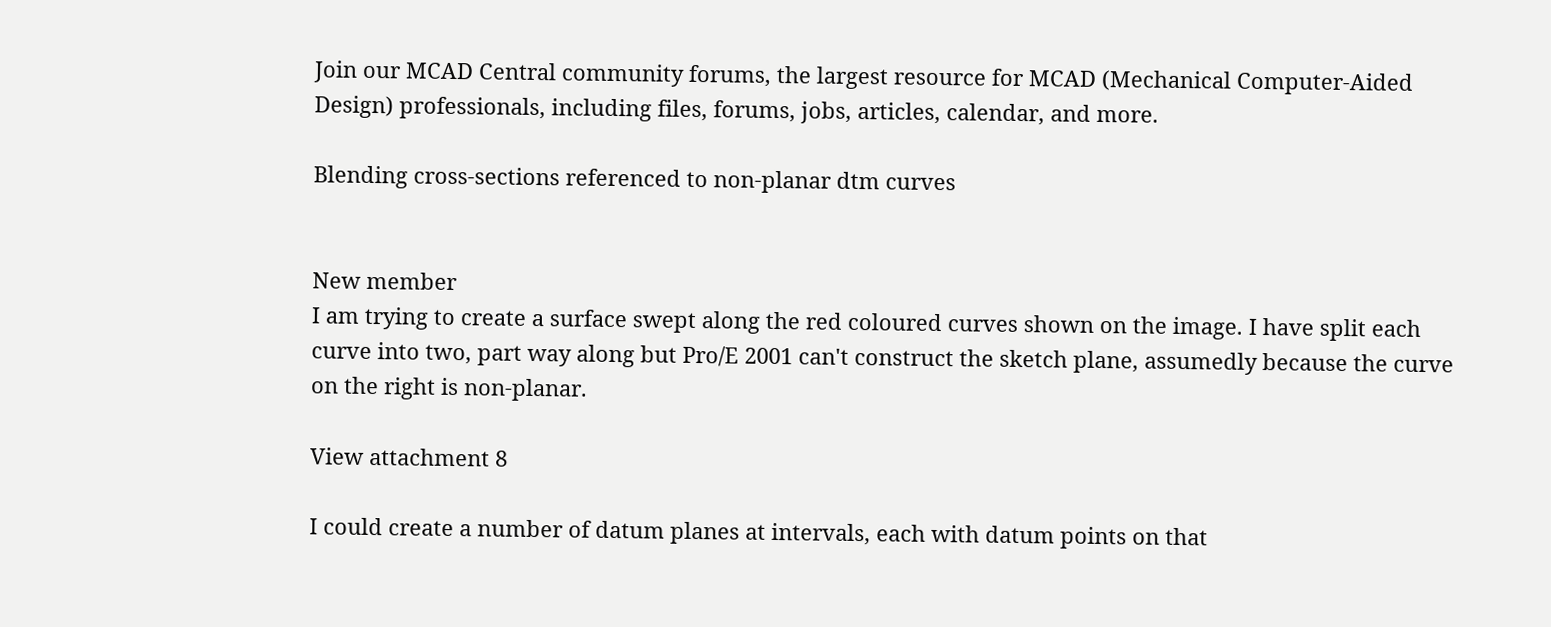Join our MCAD Central community forums, the largest resource for MCAD (Mechanical Computer-Aided Design) professionals, including files, forums, jobs, articles, calendar, and more.

Blending cross-sections referenced to non-planar dtm curves


New member
I am trying to create a surface swept along the red coloured curves shown on the image. I have split each curve into two, part way along but Pro/E 2001 can't construct the sketch plane, assumedly because the curve on the right is non-planar.

View attachment 8

I could create a number of datum planes at intervals, each with datum points on that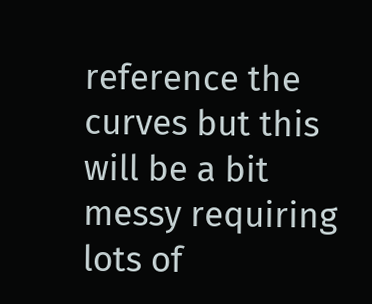reference the curves but this will be a bit messy requiring lots of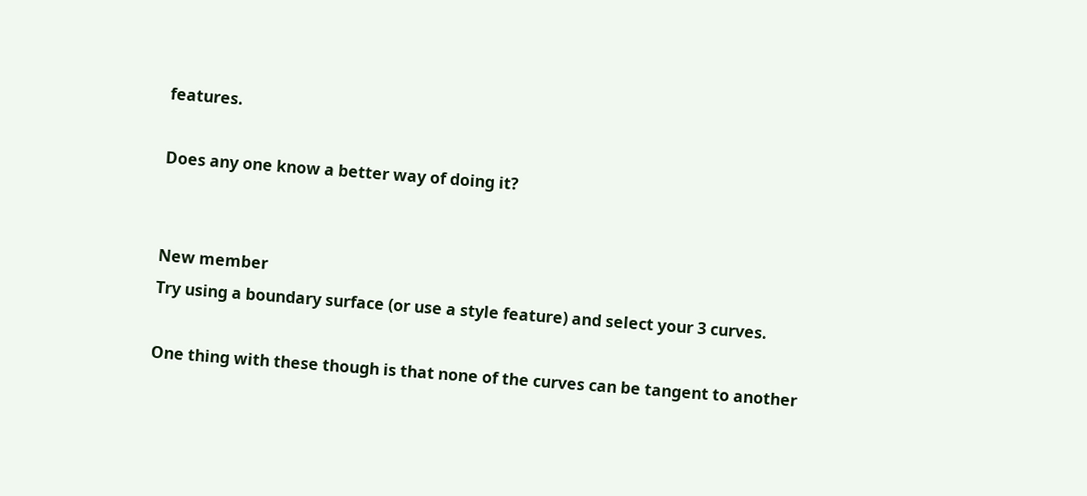features.

Does any one know a better way of doing it?


New member
Try using a boundary surface (or use a style feature) and select your 3 curves.

One thing with these though is that none of the curves can be tangent to another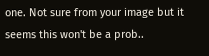one. Not sure from your image but it seems this won't be a prob..